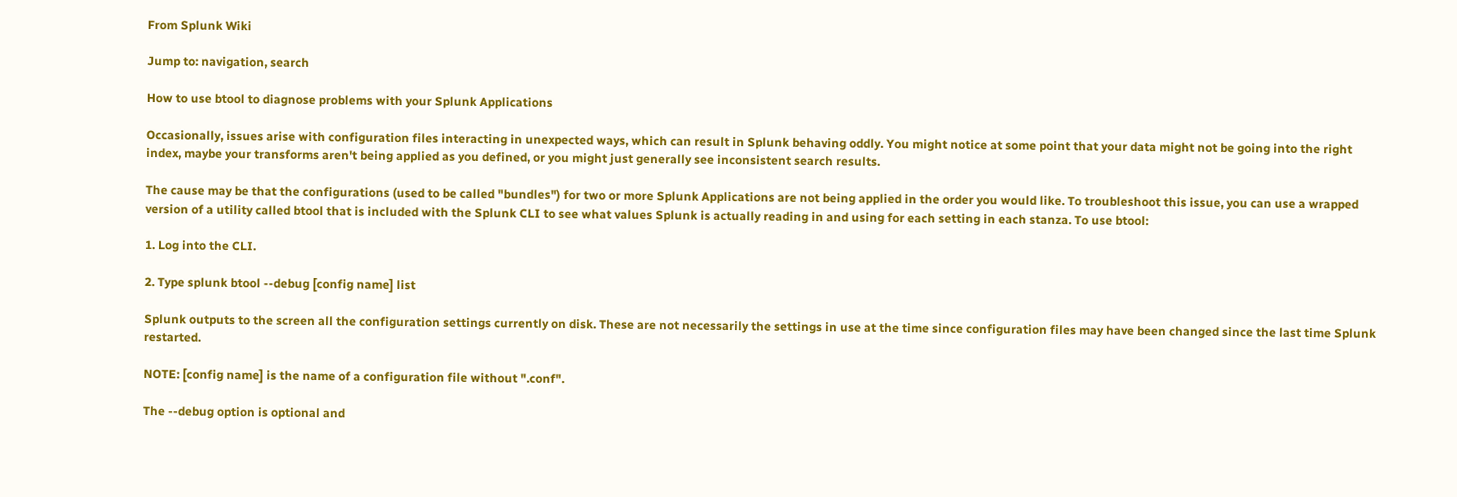From Splunk Wiki

Jump to: navigation, search

How to use btool to diagnose problems with your Splunk Applications

Occasionally, issues arise with configuration files interacting in unexpected ways, which can result in Splunk behaving oddly. You might notice at some point that your data might not be going into the right index, maybe your transforms aren't being applied as you defined, or you might just generally see inconsistent search results.

The cause may be that the configurations (used to be called "bundles") for two or more Splunk Applications are not being applied in the order you would like. To troubleshoot this issue, you can use a wrapped version of a utility called btool that is included with the Splunk CLI to see what values Splunk is actually reading in and using for each setting in each stanza. To use btool:

1. Log into the CLI.

2. Type splunk btool --debug [config name] list

Splunk outputs to the screen all the configuration settings currently on disk. These are not necessarily the settings in use at the time since configuration files may have been changed since the last time Splunk restarted.

NOTE: [config name] is the name of a configuration file without ".conf".

The --debug option is optional and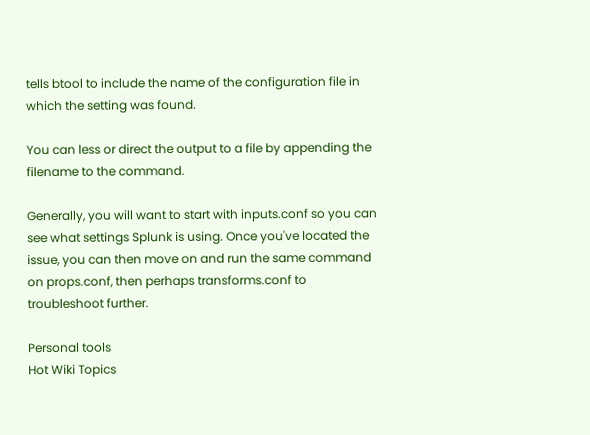tells btool to include the name of the configuration file in which the setting was found.

You can less or direct the output to a file by appending the filename to the command.

Generally, you will want to start with inputs.conf so you can see what settings Splunk is using. Once you've located the issue, you can then move on and run the same command on props.conf, then perhaps transforms.conf to troubleshoot further.

Personal tools
Hot Wiki Topics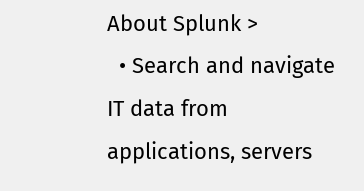About Splunk >
  • Search and navigate IT data from applications, servers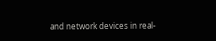and network devices in real-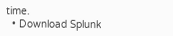time.
  • Download Splunk